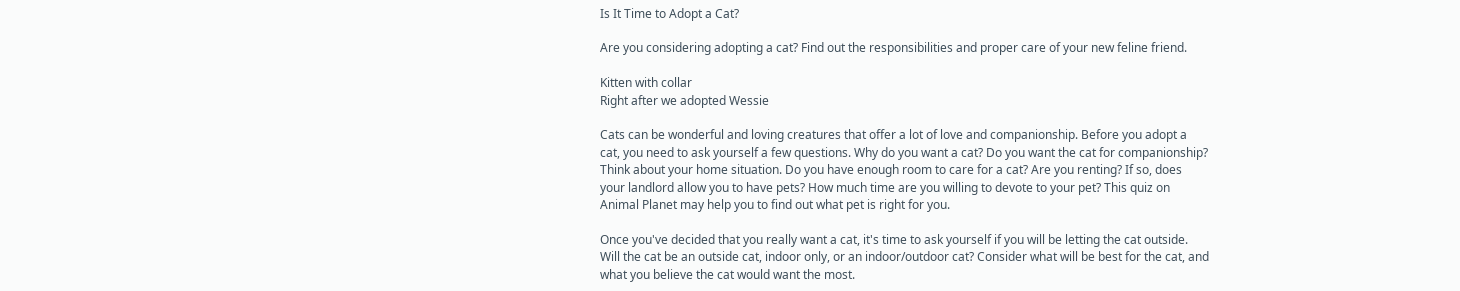Is It Time to Adopt a Cat?

Are you considering adopting a cat? Find out the responsibilities and proper care of your new feline friend.

Kitten with collar
Right after we adopted Wessie

Cats can be wonderful and loving creatures that offer a lot of love and companionship. Before you adopt a cat, you need to ask yourself a few questions. Why do you want a cat? Do you want the cat for companionship? Think about your home situation. Do you have enough room to care for a cat? Are you renting? If so, does your landlord allow you to have pets? How much time are you willing to devote to your pet? This quiz on Animal Planet may help you to find out what pet is right for you.

Once you've decided that you really want a cat, it's time to ask yourself if you will be letting the cat outside. Will the cat be an outside cat, indoor only, or an indoor/outdoor cat? Consider what will be best for the cat, and what you believe the cat would want the most.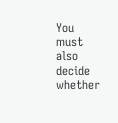You must also decide whether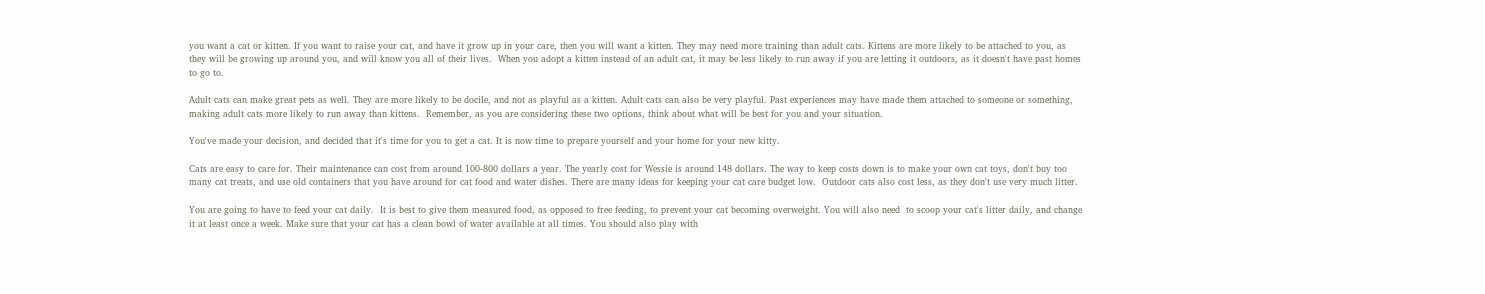you want a cat or kitten. If you want to raise your cat, and have it grow up in your care, then you will want a kitten. They may need more training than adult cats. Kittens are more likely to be attached to you, as they will be growing up around you, and will know you all of their lives.  When you adopt a kitten instead of an adult cat, it may be less likely to run away if you are letting it outdoors, as it doesn't have past homes to go to.

Adult cats can make great pets as well. They are more likely to be docile, and not as playful as a kitten. Adult cats can also be very playful. Past experiences may have made them attached to someone or something, making adult cats more likely to run away than kittens.  Remember, as you are considering these two options, think about what will be best for you and your situation.

You've made your decision, and decided that it's time for you to get a cat. It is now time to prepare yourself and your home for your new kitty.

Cats are easy to care for. Their maintenance can cost from around 100-800 dollars a year. The yearly cost for Wessie is around 148 dollars. The way to keep costs down is to make your own cat toys, don't buy too many cat treats, and use old containers that you have around for cat food and water dishes. There are many ideas for keeping your cat care budget low.  Outdoor cats also cost less, as they don't use very much litter.

You are going to have to feed your cat daily.  It is best to give them measured food, as opposed to free feeding, to prevent your cat becoming overweight. You will also need  to scoop your cat's litter daily, and change it at least once a week. Make sure that your cat has a clean bowl of water available at all times. You should also play with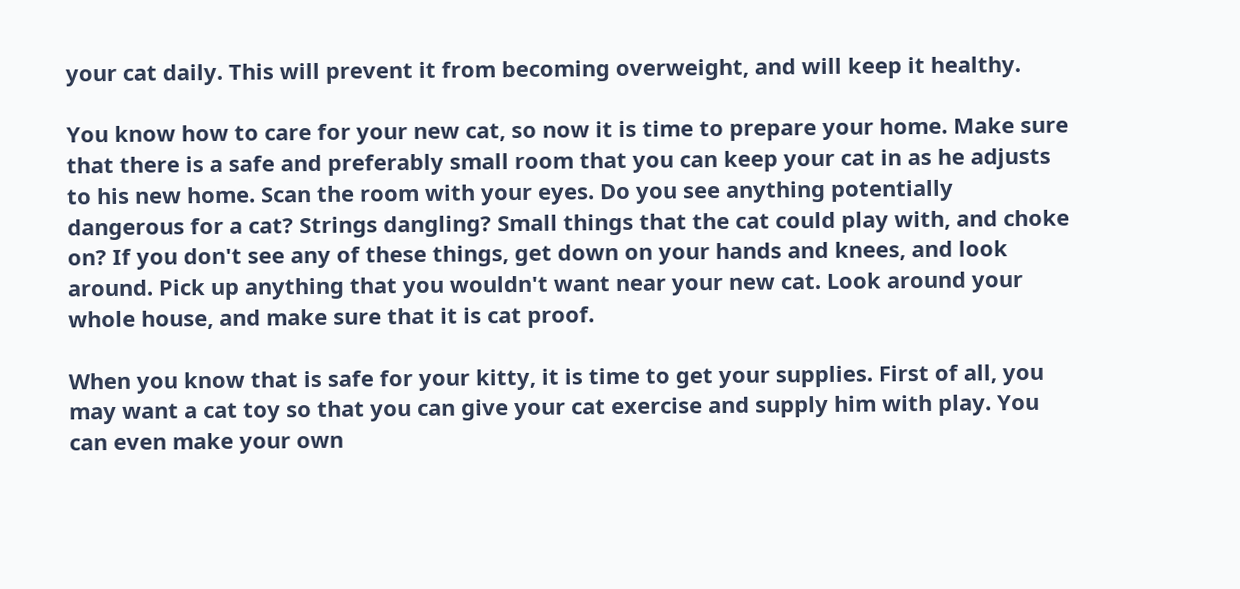your cat daily. This will prevent it from becoming overweight, and will keep it healthy.

You know how to care for your new cat, so now it is time to prepare your home. Make sure that there is a safe and preferably small room that you can keep your cat in as he adjusts to his new home. Scan the room with your eyes. Do you see anything potentially dangerous for a cat? Strings dangling? Small things that the cat could play with, and choke on? If you don't see any of these things, get down on your hands and knees, and look around. Pick up anything that you wouldn't want near your new cat. Look around your whole house, and make sure that it is cat proof.

When you know that is safe for your kitty, it is time to get your supplies. First of all, you may want a cat toy so that you can give your cat exercise and supply him with play. You can even make your own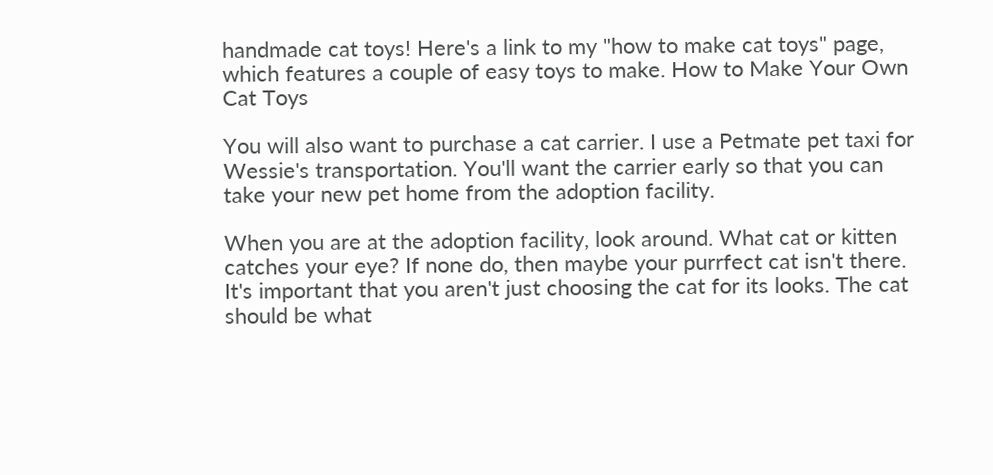handmade cat toys! Here's a link to my "how to make cat toys" page, which features a couple of easy toys to make. How to Make Your Own Cat Toys

You will also want to purchase a cat carrier. I use a Petmate pet taxi for Wessie's transportation. You'll want the carrier early so that you can take your new pet home from the adoption facility.

When you are at the adoption facility, look around. What cat or kitten catches your eye? If none do, then maybe your purrfect cat isn't there. It's important that you aren't just choosing the cat for its looks. The cat should be what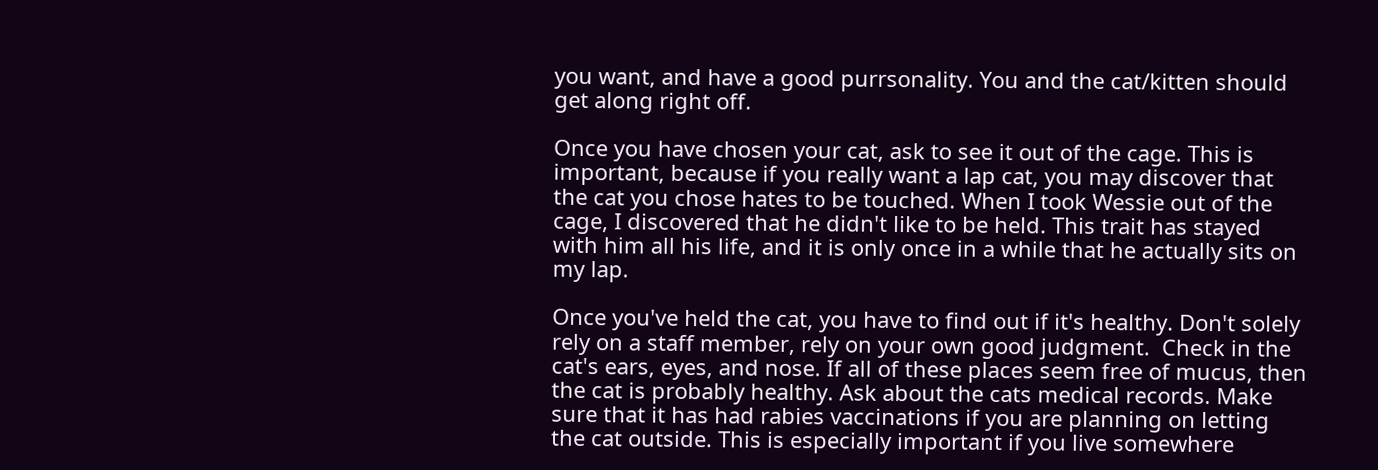you want, and have a good purrsonality. You and the cat/kitten should get along right off.

Once you have chosen your cat, ask to see it out of the cage. This is important, because if you really want a lap cat, you may discover that the cat you chose hates to be touched. When I took Wessie out of the cage, I discovered that he didn't like to be held. This trait has stayed with him all his life, and it is only once in a while that he actually sits on my lap.

Once you've held the cat, you have to find out if it's healthy. Don't solely rely on a staff member, rely on your own good judgment.  Check in the cat's ears, eyes, and nose. If all of these places seem free of mucus, then the cat is probably healthy. Ask about the cats medical records. Make sure that it has had rabies vaccinations if you are planning on letting the cat outside. This is especially important if you live somewhere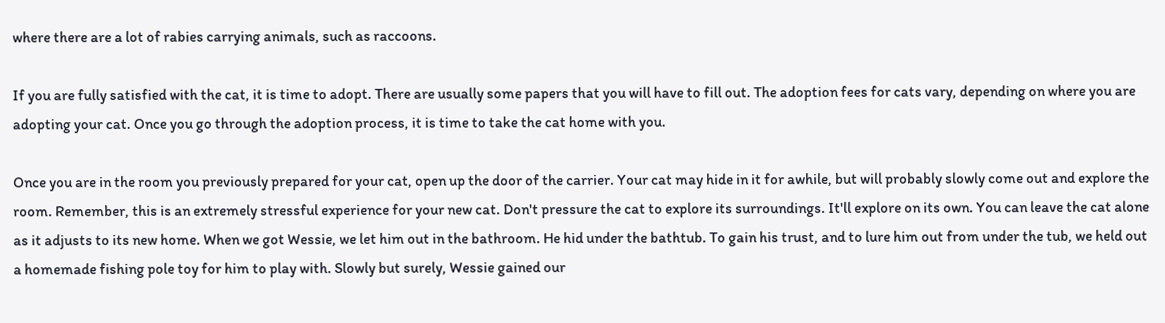where there are a lot of rabies carrying animals, such as raccoons.

If you are fully satisfied with the cat, it is time to adopt. There are usually some papers that you will have to fill out. The adoption fees for cats vary, depending on where you are adopting your cat. Once you go through the adoption process, it is time to take the cat home with you.

Once you are in the room you previously prepared for your cat, open up the door of the carrier. Your cat may hide in it for awhile, but will probably slowly come out and explore the room. Remember, this is an extremely stressful experience for your new cat. Don't pressure the cat to explore its surroundings. It'll explore on its own. You can leave the cat alone as it adjusts to its new home. When we got Wessie, we let him out in the bathroom. He hid under the bathtub. To gain his trust, and to lure him out from under the tub, we held out a homemade fishing pole toy for him to play with. Slowly but surely, Wessie gained our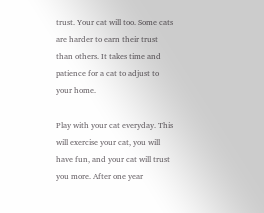trust. Your cat will too. Some cats are harder to earn their trust than others. It takes time and patience for a cat to adjust to your home.

Play with your cat everyday. This will exercise your cat, you will have fun, and your cat will trust you more. After one year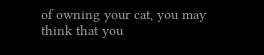of owning your cat, you may think that you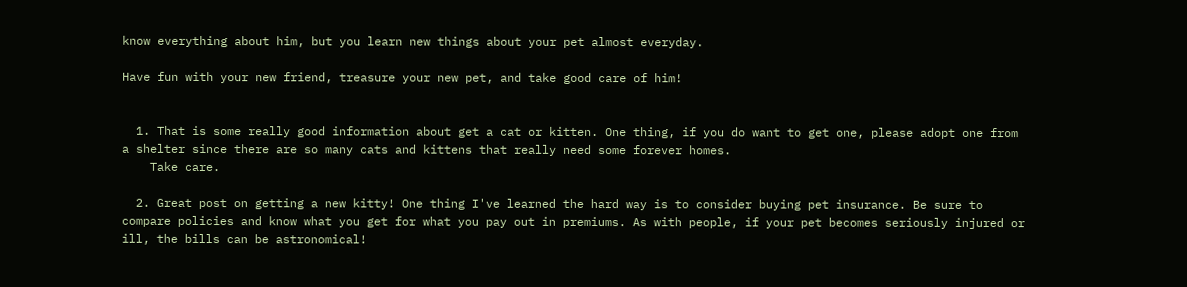know everything about him, but you learn new things about your pet almost everyday.

Have fun with your new friend, treasure your new pet, and take good care of him!


  1. That is some really good information about get a cat or kitten. One thing, if you do want to get one, please adopt one from a shelter since there are so many cats and kittens that really need some forever homes.
    Take care.

  2. Great post on getting a new kitty! One thing I've learned the hard way is to consider buying pet insurance. Be sure to compare policies and know what you get for what you pay out in premiums. As with people, if your pet becomes seriously injured or ill, the bills can be astronomical!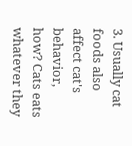3. Usually cat foods also affect cat's behavior, how? Cats eats whatever they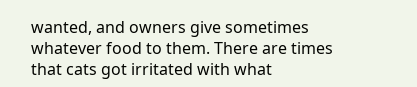wanted, and owners give sometimes whatever food to them. There are times that cats got irritated with what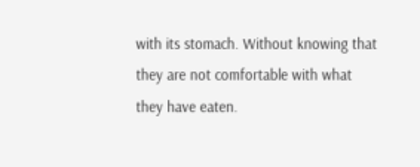with its stomach. Without knowing that they are not comfortable with what they have eaten.